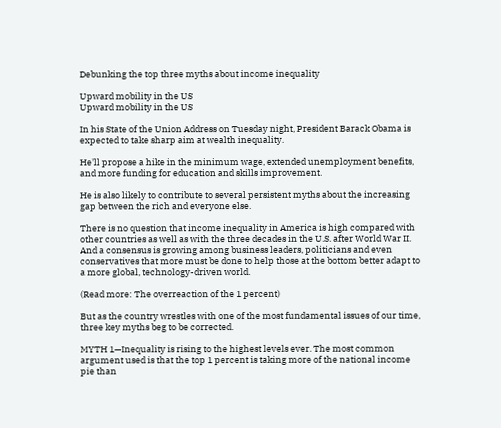Debunking the top three myths about income inequality

Upward mobility in the US
Upward mobility in the US

In his State of the Union Address on Tuesday night, President Barack Obama is expected to take sharp aim at wealth inequality.

He'll propose a hike in the minimum wage, extended unemployment benefits, and more funding for education and skills improvement.

He is also likely to contribute to several persistent myths about the increasing gap between the rich and everyone else.

There is no question that income inequality in America is high compared with other countries as well as with the three decades in the U.S. after World War II. And a consensus is growing among business leaders, politicians and even conservatives that more must be done to help those at the bottom better adapt to a more global, technology-driven world.

(Read more: The overreaction of the 1 percent)

But as the country wrestles with one of the most fundamental issues of our time, three key myths beg to be corrected.

MYTH 1—Inequality is rising to the highest levels ever. The most common argument used is that the top 1 percent is taking more of the national income pie than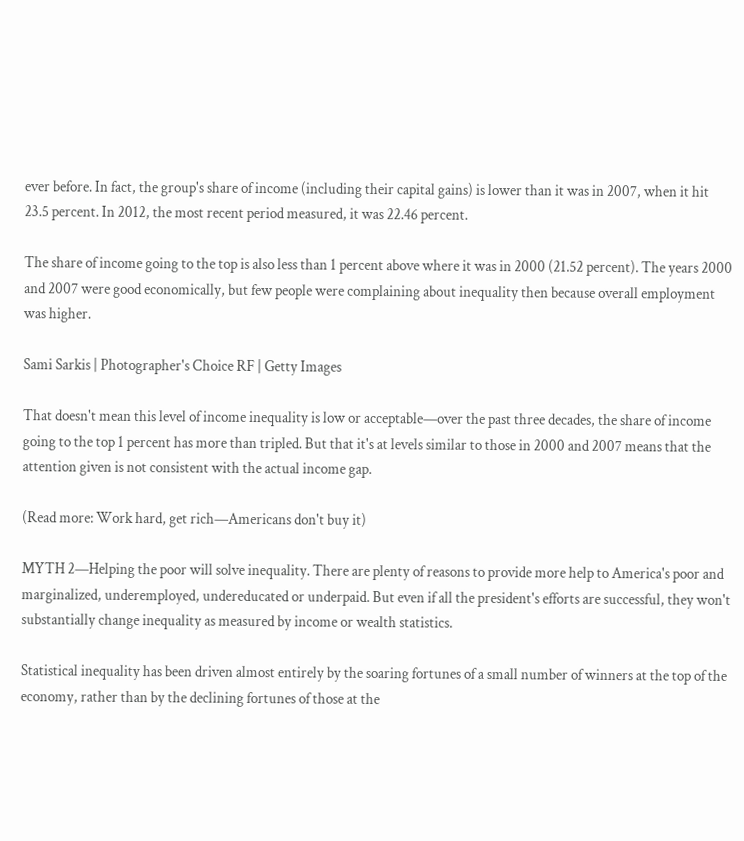ever before. In fact, the group's share of income (including their capital gains) is lower than it was in 2007, when it hit 23.5 percent. In 2012, the most recent period measured, it was 22.46 percent.

The share of income going to the top is also less than 1 percent above where it was in 2000 (21.52 percent). The years 2000 and 2007 were good economically, but few people were complaining about inequality then because overall employment was higher.

Sami Sarkis | Photographer's Choice RF | Getty Images

That doesn't mean this level of income inequality is low or acceptable—over the past three decades, the share of income going to the top 1 percent has more than tripled. But that it's at levels similar to those in 2000 and 2007 means that the attention given is not consistent with the actual income gap.

(Read more: Work hard, get rich—Americans don't buy it)

MYTH 2—Helping the poor will solve inequality. There are plenty of reasons to provide more help to America's poor and marginalized, underemployed, undereducated or underpaid. But even if all the president's efforts are successful, they won't substantially change inequality as measured by income or wealth statistics.

Statistical inequality has been driven almost entirely by the soaring fortunes of a small number of winners at the top of the economy, rather than by the declining fortunes of those at the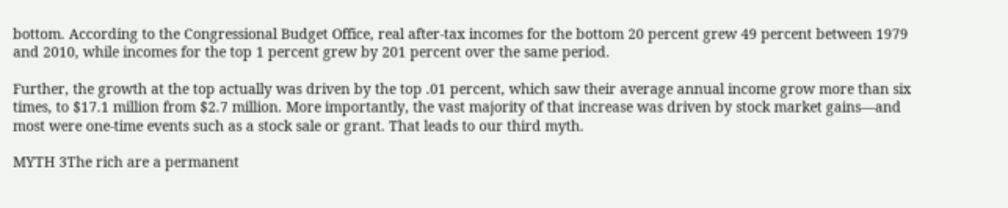bottom. According to the Congressional Budget Office, real after-tax incomes for the bottom 20 percent grew 49 percent between 1979 and 2010, while incomes for the top 1 percent grew by 201 percent over the same period.

Further, the growth at the top actually was driven by the top .01 percent, which saw their average annual income grow more than six times, to $17.1 million from $2.7 million. More importantly, the vast majority of that increase was driven by stock market gains—and most were one-time events such as a stock sale or grant. That leads to our third myth.

MYTH 3The rich are a permanent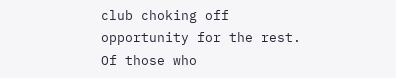club choking off opportunity for the rest. Of those who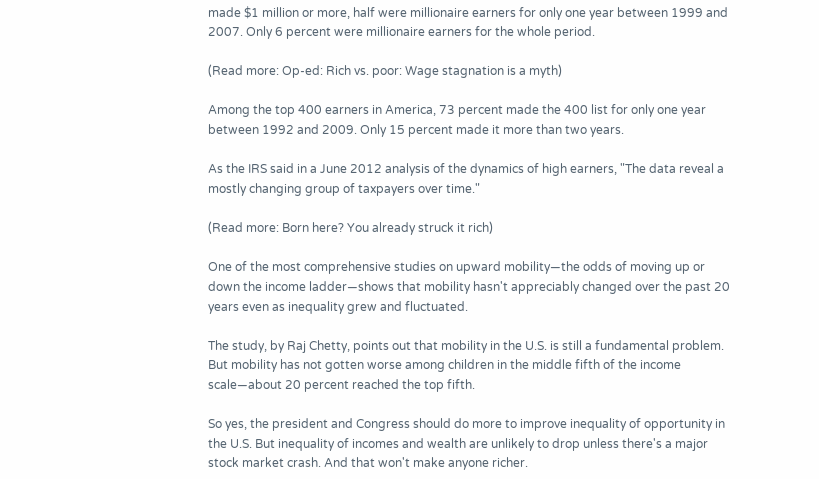made $1 million or more, half were millionaire earners for only one year between 1999 and 2007. Only 6 percent were millionaire earners for the whole period.

(Read more: Op-ed: Rich vs. poor: Wage stagnation is a myth)

Among the top 400 earners in America, 73 percent made the 400 list for only one year between 1992 and 2009. Only 15 percent made it more than two years.

As the IRS said in a June 2012 analysis of the dynamics of high earners, "The data reveal a mostly changing group of taxpayers over time."

(Read more: Born here? You already struck it rich)

One of the most comprehensive studies on upward mobility—the odds of moving up or down the income ladder—shows that mobility hasn't appreciably changed over the past 20 years even as inequality grew and fluctuated.

The study, by Raj Chetty, points out that mobility in the U.S. is still a fundamental problem. But mobility has not gotten worse among children in the middle fifth of the income scale—about 20 percent reached the top fifth.

So yes, the president and Congress should do more to improve inequality of opportunity in the U.S. But inequality of incomes and wealth are unlikely to drop unless there's a major stock market crash. And that won't make anyone richer.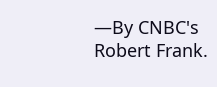—By CNBC's Robert Frank.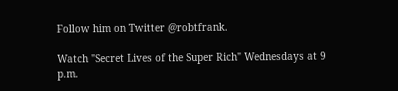Follow him on Twitter @robtfrank.

Watch "Secret Lives of the Super Rich" Wednesdays at 9 p.m.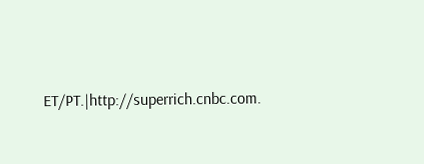ET/PT.|http://superrich.cnbc.com.